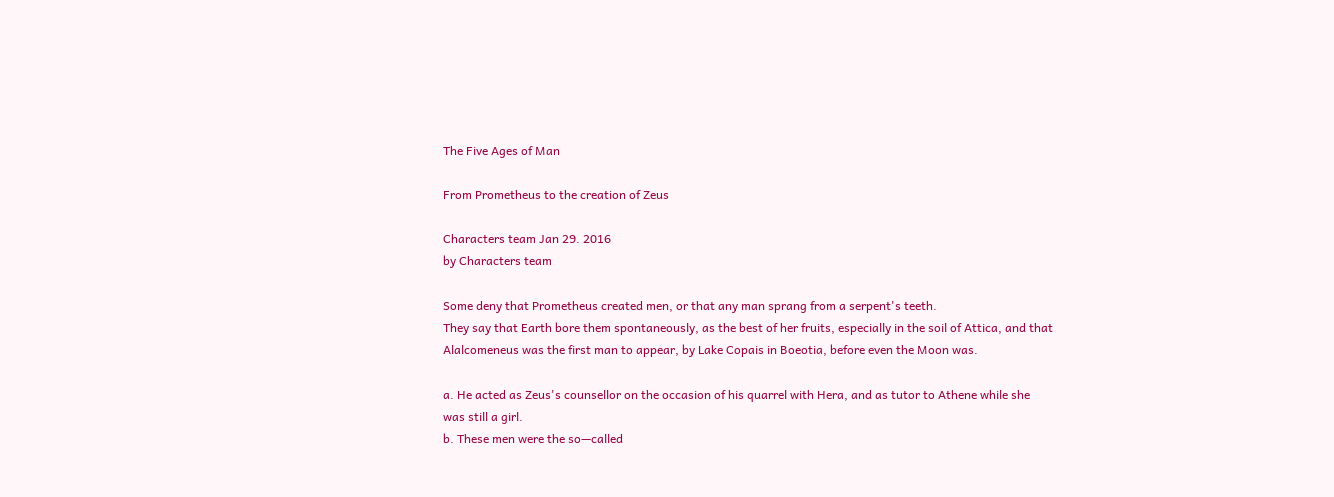The Five Ages of Man

From Prometheus to the creation of Zeus

Characters team Jan 29. 2016
by Characters team

Some deny that Prometheus created men, or that any man sprang from a serpent's teeth.
They say that Earth bore them spontaneously, as the best of her fruits, especially in the soil of Attica, and that Alalcomeneus was the first man to appear, by Lake Copais in Boeotia, before even the Moon was.

a. He acted as Zeus's counsellor on the occasion of his quarrel with Hera, and as tutor to Athene while she was still a girl.
b. These men were the so—called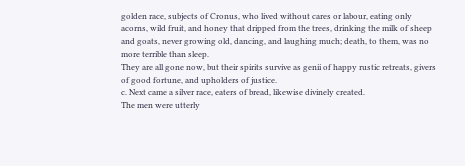golden race, subjects of Cronus, who lived without cares or labour, eating only acorns, wild fruit, and honey that dripped from the trees, drinking the milk of sheep and goats, never growing old, dancing, and laughing much; death, to them, was no more terrible than sleep.
They are all gone now, but their spirits survive as genii of happy rustic retreats, givers of good fortune, and upholders of justice.
c. Next came a silver race, eaters of bread, likewise divinely created.
The men were utterly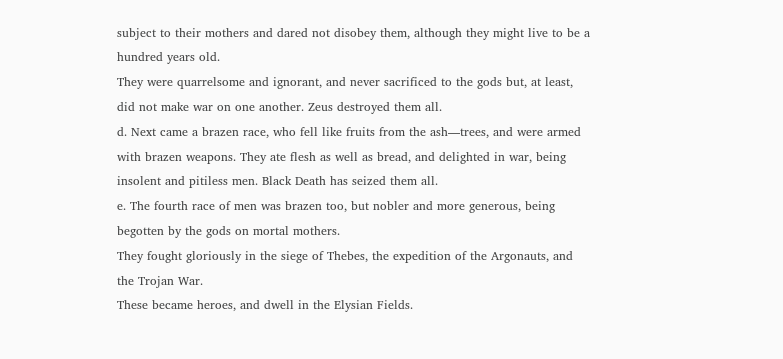subject to their mothers and dared not disobey them, although they might live to be a hundred years old.
They were quarrelsome and ignorant, and never sacrificed to the gods but, at least, did not make war on one another. Zeus destroyed them all.
d. Next came a brazen race, who fell like fruits from the ash—trees, and were armed with brazen weapons. They ate flesh as well as bread, and delighted in war, being insolent and pitiless men. Black Death has seized them all.
e. The fourth race of men was brazen too, but nobler and more generous, being begotten by the gods on mortal mothers.
They fought gloriously in the siege of Thebes, the expedition of the Argonauts, and the Trojan War.
These became heroes, and dwell in the Elysian Fields.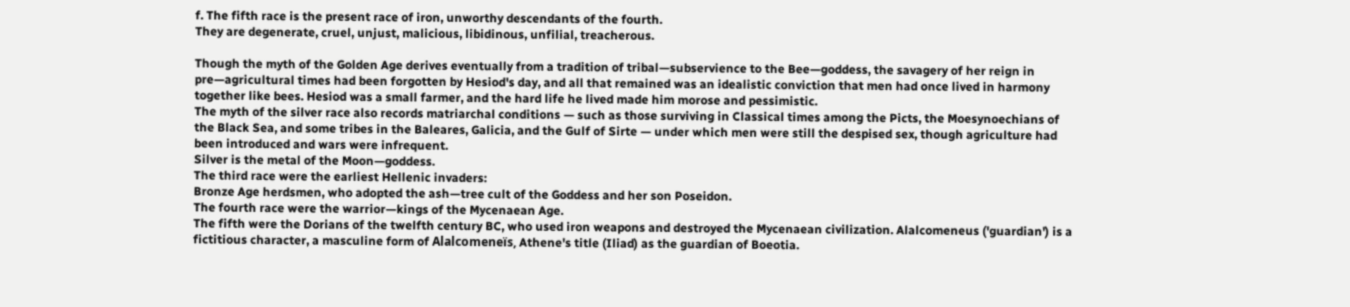f. The fifth race is the present race of iron, unworthy descendants of the fourth.
They are degenerate, cruel, unjust, malicious, libidinous, unfilial, treacherous.

Though the myth of the Golden Age derives eventually from a tradition of tribal—subservience to the Bee—goddess, the savagery of her reign in pre—agricultural times had been forgotten by Hesiod's day, and all that remained was an idealistic conviction that men had once lived in harmony together like bees. Hesiod was a small farmer, and the hard life he lived made him morose and pessimistic.
The myth of the silver race also records matriarchal conditions — such as those surviving in Classical times among the Picts, the Moesynoechians of the Black Sea, and some tribes in the Baleares, Galicia, and the Gulf of Sirte — under which men were still the despised sex, though agriculture had been introduced and wars were infrequent.
Silver is the metal of the Moon—goddess.
The third race were the earliest Hellenic invaders:
Bronze Age herdsmen, who adopted the ash—tree cult of the Goddess and her son Poseidon.
The fourth race were the warrior—kings of the Mycenaean Age.
The fifth were the Dorians of the twelfth century BC, who used iron weapons and destroyed the Mycenaean civilization. Alalcomeneus ('guardian') is a fictitious character, a masculine form of Alalcomeneïs, Athene's title (Iliad) as the guardian of Boeotia.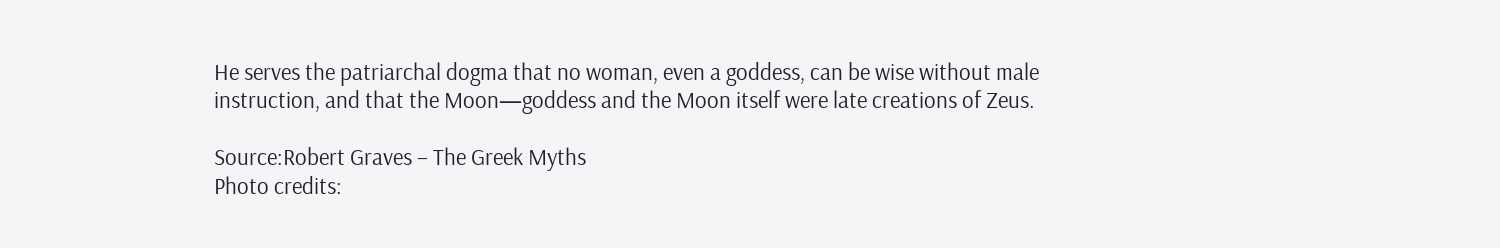He serves the patriarchal dogma that no woman, even a goddess, can be wise without male instruction, and that the Moon—goddess and the Moon itself were late creations of Zeus.

Source:Robert Graves – The Greek Myths
Photo credits: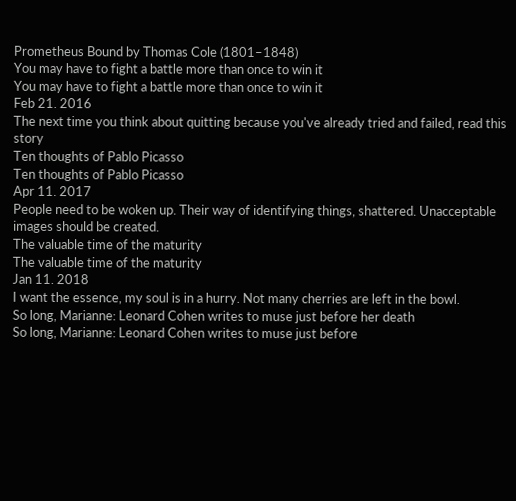Prometheus Bound by Thomas Cole (1801–1848)
You may have to fight a battle more than once to win it
You may have to fight a battle more than once to win it
Feb 21. 2016
The next time you think about quitting because you've already tried and failed, read this story
Ten thoughts of Pablo Picasso
Ten thoughts of Pablo Picasso
Apr 11. 2017
People need to be woken up. Their way of identifying things, shattered. Unacceptable images should be created.
The valuable time of the maturity
The valuable time of the maturity
Jan 11. 2018
I want the essence, my soul is in a hurry. Not many cherries are left in the bowl.
So long, Marianne: Leonard Cohen writes to muse just before her death
So long, Marianne: Leonard Cohen writes to muse just before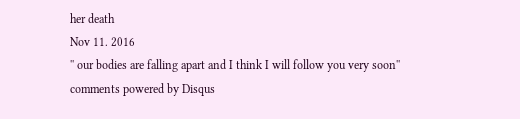her death
Nov 11. 2016
'' our bodies are falling apart and I think I will follow you very soon''
comments powered by Disqus